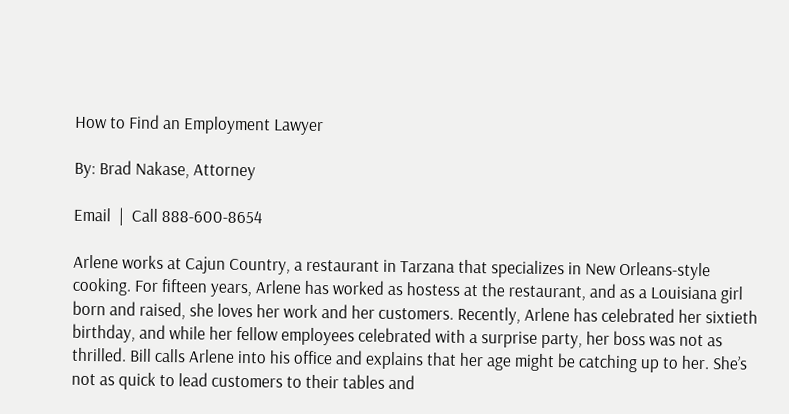How to Find an Employment Lawyer

By: Brad Nakase, Attorney

Email  |  Call 888-600-8654

Arlene works at Cajun Country, a restaurant in Tarzana that specializes in New Orleans-style cooking. For fifteen years, Arlene has worked as hostess at the restaurant, and as a Louisiana girl born and raised, she loves her work and her customers. Recently, Arlene has celebrated her sixtieth birthday, and while her fellow employees celebrated with a surprise party, her boss was not as thrilled. Bill calls Arlene into his office and explains that her age might be catching up to her. She’s not as quick to lead customers to their tables and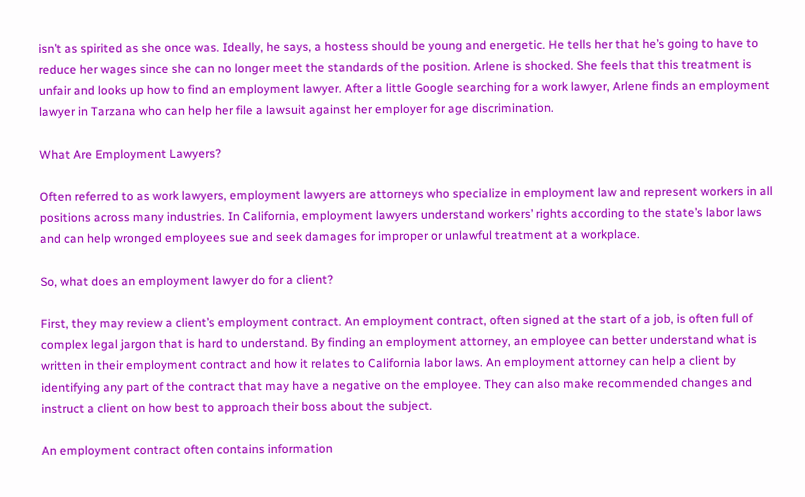isn’t as spirited as she once was. Ideally, he says, a hostess should be young and energetic. He tells her that he’s going to have to reduce her wages since she can no longer meet the standards of the position. Arlene is shocked. She feels that this treatment is unfair and looks up how to find an employment lawyer. After a little Google searching for a work lawyer, Arlene finds an employment lawyer in Tarzana who can help her file a lawsuit against her employer for age discrimination.

What Are Employment Lawyers?

Often referred to as work lawyers, employment lawyers are attorneys who specialize in employment law and represent workers in all positions across many industries. In California, employment lawyers understand workers’ rights according to the state’s labor laws and can help wronged employees sue and seek damages for improper or unlawful treatment at a workplace.

So, what does an employment lawyer do for a client?

First, they may review a client’s employment contract. An employment contract, often signed at the start of a job, is often full of complex legal jargon that is hard to understand. By finding an employment attorney, an employee can better understand what is written in their employment contract and how it relates to California labor laws. An employment attorney can help a client by identifying any part of the contract that may have a negative on the employee. They can also make recommended changes and instruct a client on how best to approach their boss about the subject.

An employment contract often contains information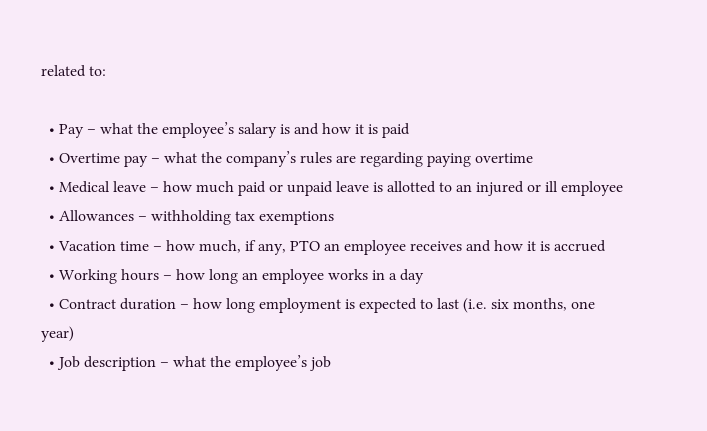related to:

  • Pay – what the employee’s salary is and how it is paid
  • Overtime pay – what the company’s rules are regarding paying overtime
  • Medical leave – how much paid or unpaid leave is allotted to an injured or ill employee
  • Allowances – withholding tax exemptions
  • Vacation time – how much, if any, PTO an employee receives and how it is accrued
  • Working hours – how long an employee works in a day
  • Contract duration – how long employment is expected to last (i.e. six months, one year)
  • Job description – what the employee’s job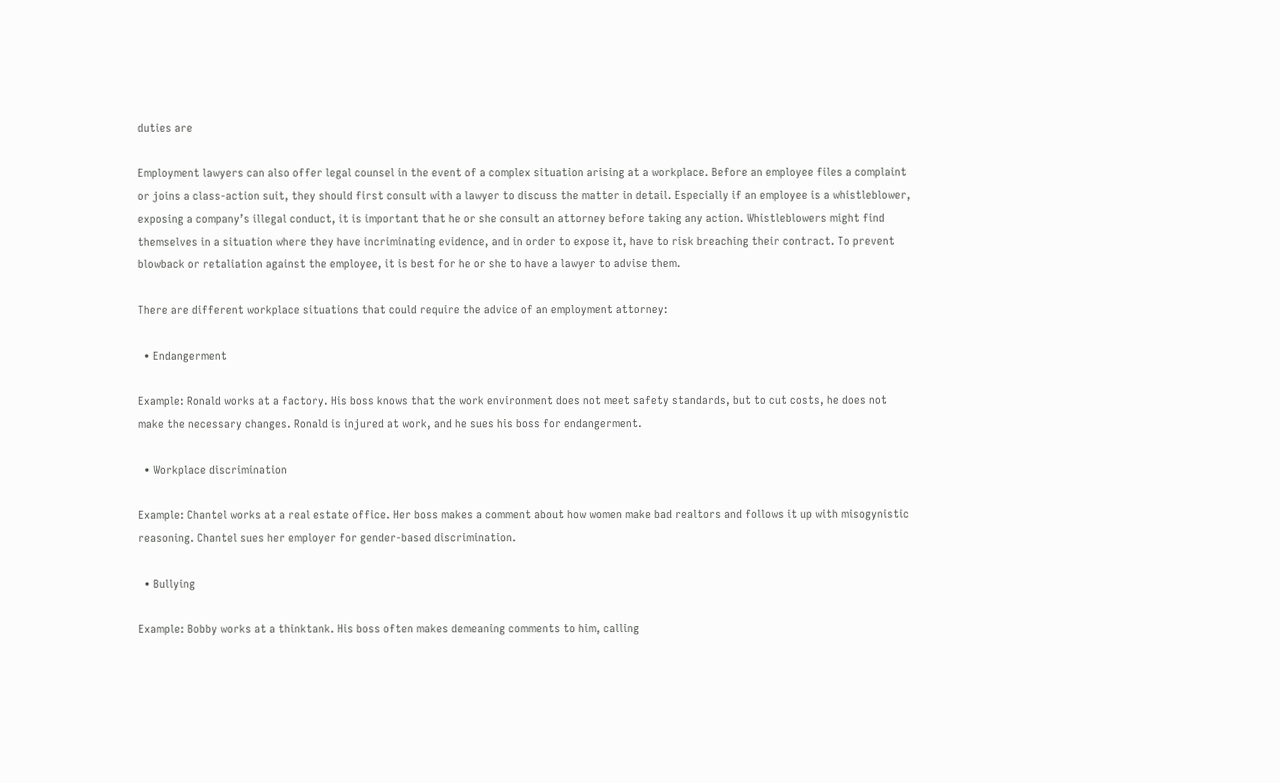duties are

Employment lawyers can also offer legal counsel in the event of a complex situation arising at a workplace. Before an employee files a complaint or joins a class-action suit, they should first consult with a lawyer to discuss the matter in detail. Especially if an employee is a whistleblower, exposing a company’s illegal conduct, it is important that he or she consult an attorney before taking any action. Whistleblowers might find themselves in a situation where they have incriminating evidence, and in order to expose it, have to risk breaching their contract. To prevent blowback or retaliation against the employee, it is best for he or she to have a lawyer to advise them.

There are different workplace situations that could require the advice of an employment attorney:

  • Endangerment

Example: Ronald works at a factory. His boss knows that the work environment does not meet safety standards, but to cut costs, he does not make the necessary changes. Ronald is injured at work, and he sues his boss for endangerment.

  • Workplace discrimination

Example: Chantel works at a real estate office. Her boss makes a comment about how women make bad realtors and follows it up with misogynistic reasoning. Chantel sues her employer for gender-based discrimination.

  • Bullying

Example: Bobby works at a thinktank. His boss often makes demeaning comments to him, calling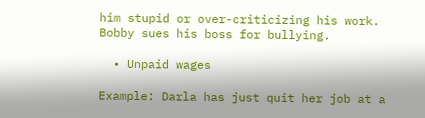him stupid or over-criticizing his work. Bobby sues his boss for bullying.

  • Unpaid wages

Example: Darla has just quit her job at a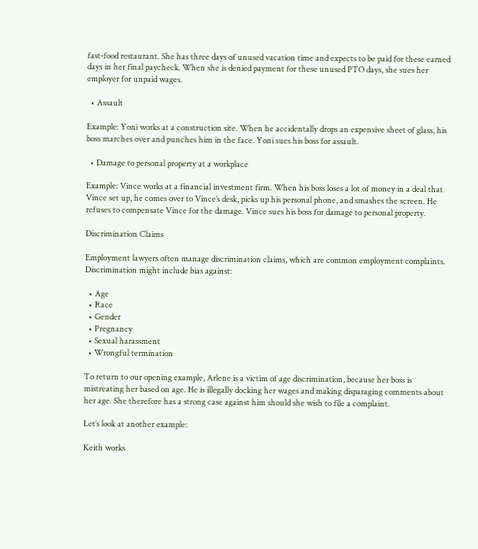fast-food restaurant. She has three days of unused vacation time and expects to be paid for these earned days in her final paycheck. When she is denied payment for these unused PTO days, she sues her employer for unpaid wages.

  • Assault

Example: Yoni works at a construction site. When he accidentally drops an expensive sheet of glass, his boss marches over and punches him in the face. Yoni sues his boss for assault.

  • Damage to personal property at a workplace

Example: Vince works at a financial investment firm. When his boss loses a lot of money in a deal that Vince set up, he comes over to Vince’s desk, picks up his personal phone, and smashes the screen. He refuses to compensate Vince for the damage. Vince sues his boss for damage to personal property.

Discrimination Claims

Employment lawyers often manage discrimination claims, which are common employment complaints. Discrimination might include bias against:

  • Age
  • Race
  • Gender
  • Pregnancy
  • Sexual harassment
  • Wrongful termination

To return to our opening example, Arlene is a victim of age discrimination, because her boss is mistreating her based on age. He is illegally docking her wages and making disparaging comments about her age. She therefore has a strong case against him should she wish to file a complaint.

Let’s look at another example:

Keith works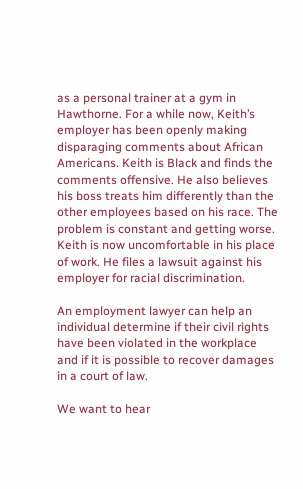as a personal trainer at a gym in Hawthorne. For a while now, Keith’s employer has been openly making disparaging comments about African Americans. Keith is Black and finds the comments offensive. He also believes his boss treats him differently than the other employees based on his race. The problem is constant and getting worse. Keith is now uncomfortable in his place of work. He files a lawsuit against his employer for racial discrimination.

An employment lawyer can help an individual determine if their civil rights have been violated in the workplace and if it is possible to recover damages in a court of law.

We want to hear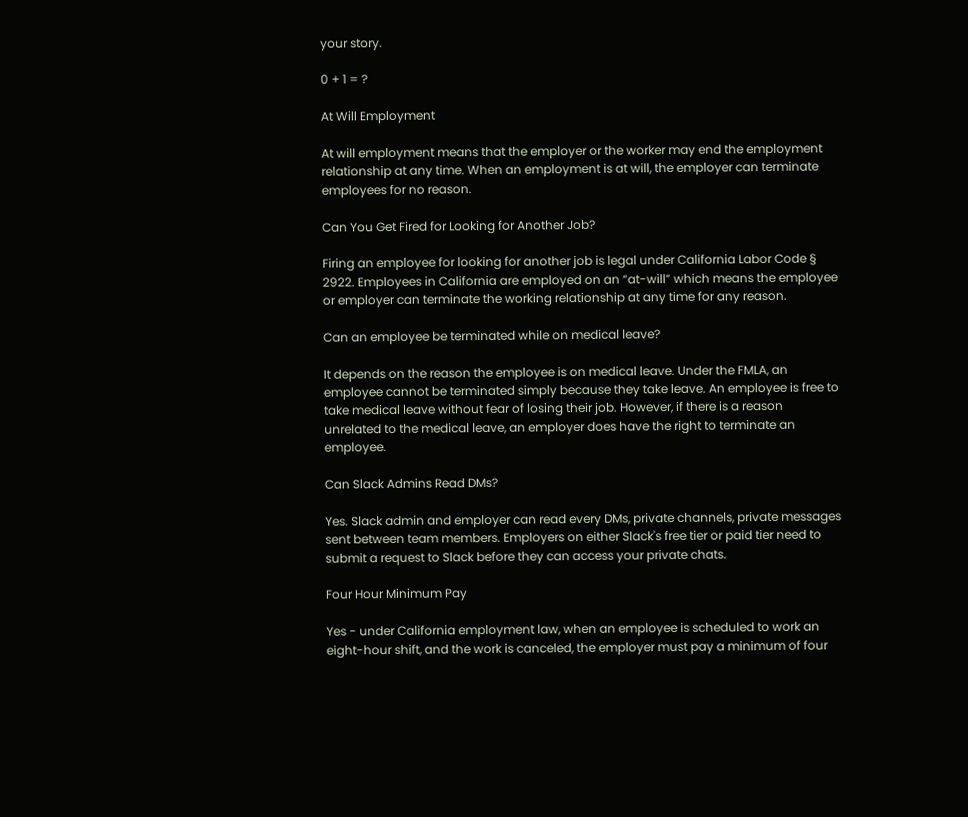your story.

0 + 1 = ?

At Will Employment

At will employment means that the employer or the worker may end the employment relationship at any time. When an employment is at will, the employer can terminate employees for no reason.

Can You Get Fired for Looking for Another Job?

Firing an employee for looking for another job is legal under California Labor Code § 2922. Employees in California are employed on an “at-will” which means the employee or employer can terminate the working relationship at any time for any reason.

Can an employee be terminated while on medical leave?

It depends on the reason the employee is on medical leave. Under the FMLA, an employee cannot be terminated simply because they take leave. An employee is free to take medical leave without fear of losing their job. However, if there is a reason unrelated to the medical leave, an employer does have the right to terminate an employee.

Can Slack Admins Read DMs?

Yes. Slack admin and employer can read every DMs, private channels, private messages sent between team members. Employers on either Slack's free tier or paid tier need to submit a request to Slack before they can access your private chats.

Four Hour Minimum Pay

Yes - under California employment law, when an employee is scheduled to work an eight-hour shift, and the work is canceled, the employer must pay a minimum of four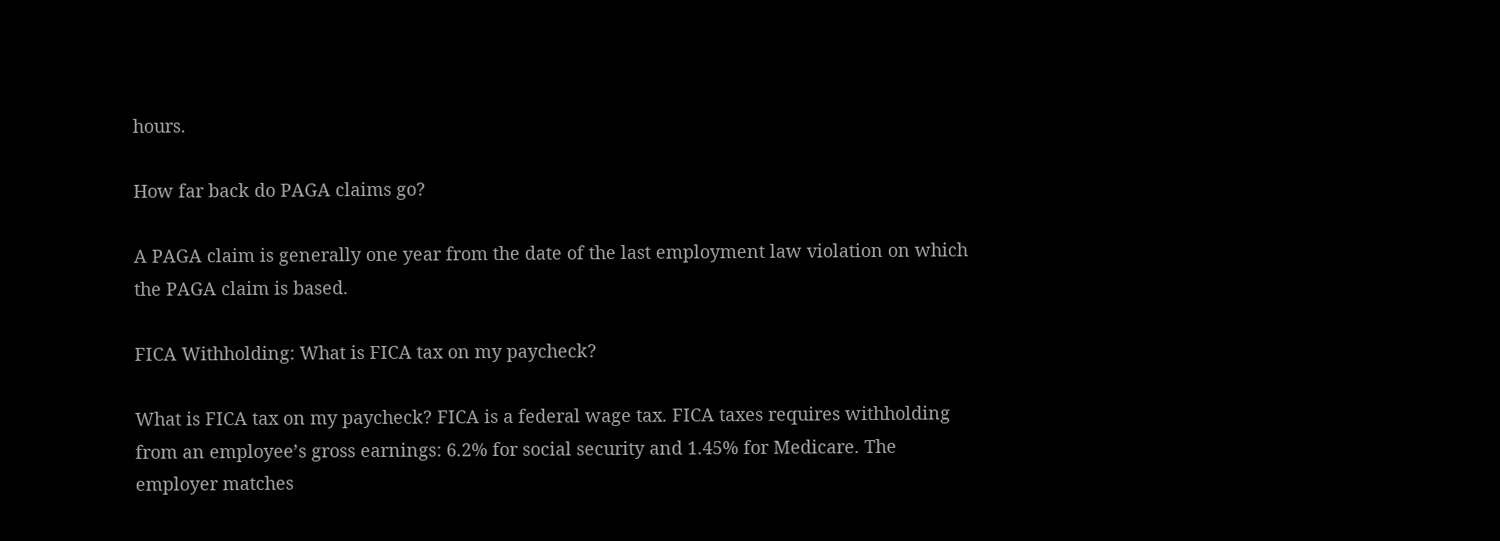hours.

How far back do PAGA claims go?

A PAGA claim is generally one year from the date of the last employment law violation on which the PAGA claim is based.

FICA Withholding: What is FICA tax on my paycheck?

What is FICA tax on my paycheck? FICA is a federal wage tax. FICA taxes requires withholding from an employee’s gross earnings: 6.2% for social security and 1.45% for Medicare. The employer matches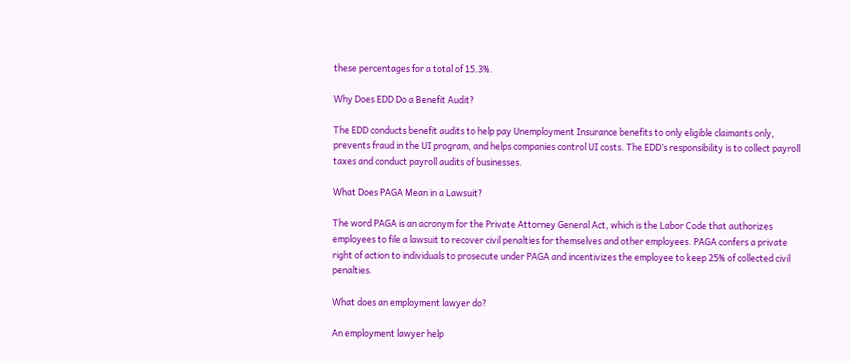these percentages for a total of 15.3%.

Why Does EDD Do a Benefit Audit?

The EDD conducts benefit audits to help pay Unemployment Insurance benefits to only eligible claimants only, prevents fraud in the UI program, and helps companies control UI costs. The EDD’s responsibility is to collect payroll taxes and conduct payroll audits of businesses.

What Does PAGA Mean in a Lawsuit?

The word PAGA is an acronym for the Private Attorney General Act, which is the Labor Code that authorizes employees to file a lawsuit to recover civil penalties for themselves and other employees. PAGA confers a private right of action to individuals to prosecute under PAGA and incentivizes the employee to keep 25% of collected civil penalties.

What does an employment lawyer do?

An employment lawyer help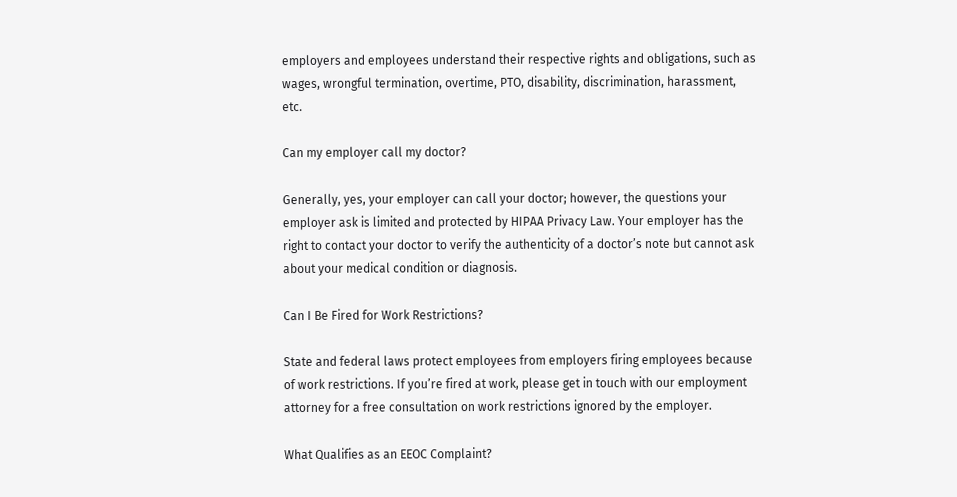employers and employees understand their respective rights and obligations, such as wages, wrongful termination, overtime, PTO, disability, discrimination, harassment, etc.

Can my employer call my doctor?

Generally, yes, your employer can call your doctor; however, the questions your employer ask is limited and protected by HIPAA Privacy Law. Your employer has the right to contact your doctor to verify the authenticity of a doctor’s note but cannot ask about your medical condition or diagnosis.

Can I Be Fired for Work Restrictions?

State and federal laws protect employees from employers firing employees because of work restrictions. If you’re fired at work, please get in touch with our employment attorney for a free consultation on work restrictions ignored by the employer.

What Qualifies as an EEOC Complaint?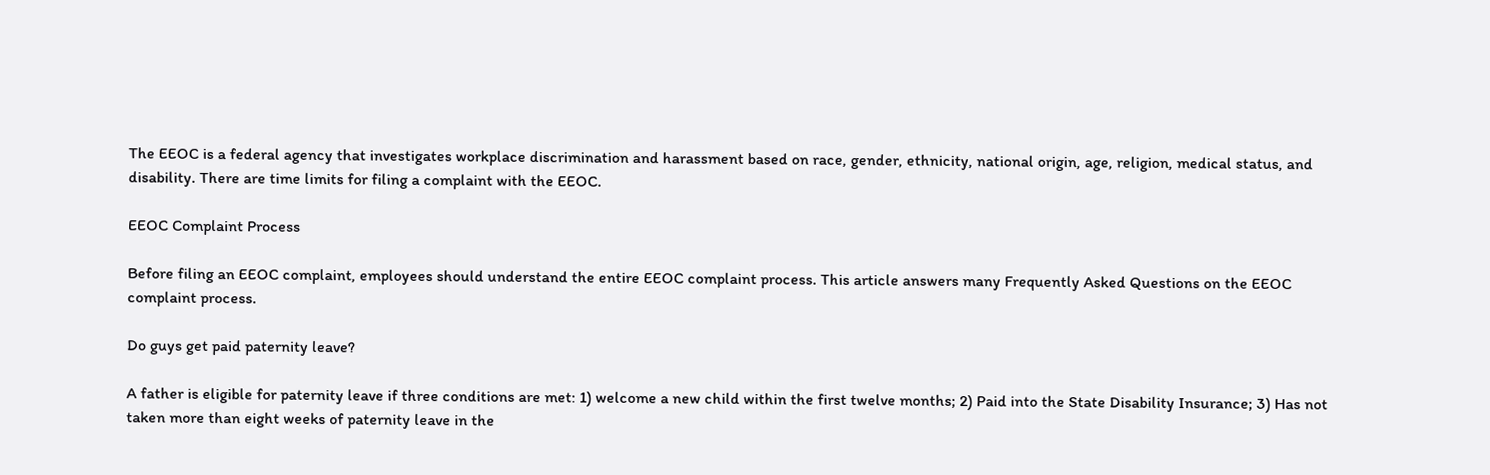The EEOC is a federal agency that investigates workplace discrimination and harassment based on race, gender, ethnicity, national origin, age, religion, medical status, and disability. There are time limits for filing a complaint with the EEOC.

EEOC Complaint Process

Before filing an EEOC complaint, employees should understand the entire EEOC complaint process. This article answers many Frequently Asked Questions on the EEOC complaint process.

Do guys get paid paternity leave?

A father is eligible for paternity leave if three conditions are met: 1) welcome a new child within the first twelve months; 2) Paid into the State Disability Insurance; 3) Has not taken more than eight weeks of paternity leave in the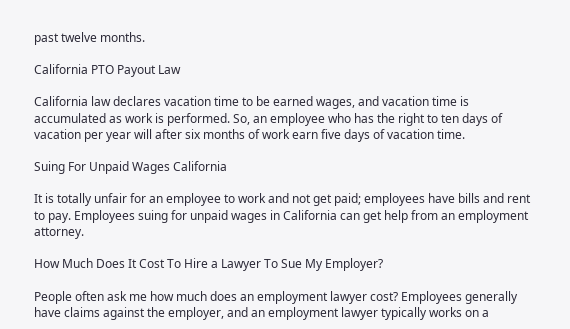past twelve months.

California PTO Payout Law

California law declares vacation time to be earned wages, and vacation time is accumulated as work is performed. So, an employee who has the right to ten days of vacation per year will after six months of work earn five days of vacation time.

Suing For Unpaid Wages California

It is totally unfair for an employee to work and not get paid; employees have bills and rent to pay. Employees suing for unpaid wages in California can get help from an employment attorney.

How Much Does It Cost To Hire a Lawyer To Sue My Employer?

People often ask me how much does an employment lawyer cost? Employees generally have claims against the employer, and an employment lawyer typically works on a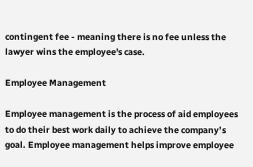contingent fee - meaning there is no fee unless the lawyer wins the employee's case.

Employee Management

Employee management is the process of aid employees to do their best work daily to achieve the company’s goal. Employee management helps improve employee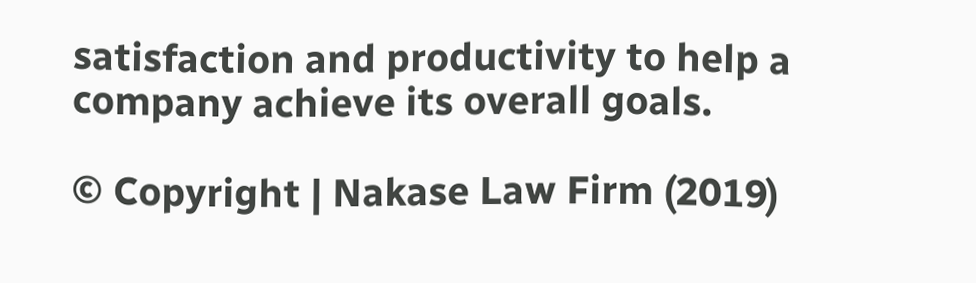satisfaction and productivity to help a company achieve its overall goals.

© Copyright | Nakase Law Firm (2019)